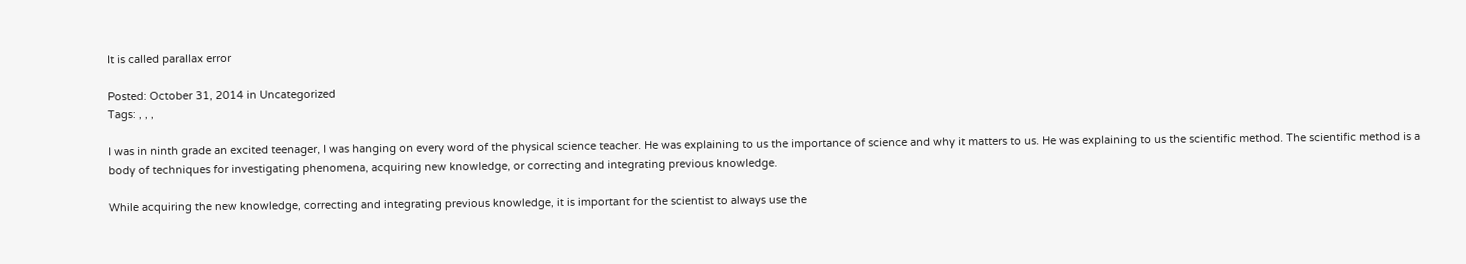It is called parallax error

Posted: October 31, 2014 in Uncategorized
Tags: , , ,

I was in ninth grade an excited teenager, I was hanging on every word of the physical science teacher. He was explaining to us the importance of science and why it matters to us. He was explaining to us the scientific method. The scientific method is a body of techniques for investigating phenomena, acquiring new knowledge, or correcting and integrating previous knowledge.

While acquiring the new knowledge, correcting and integrating previous knowledge, it is important for the scientist to always use the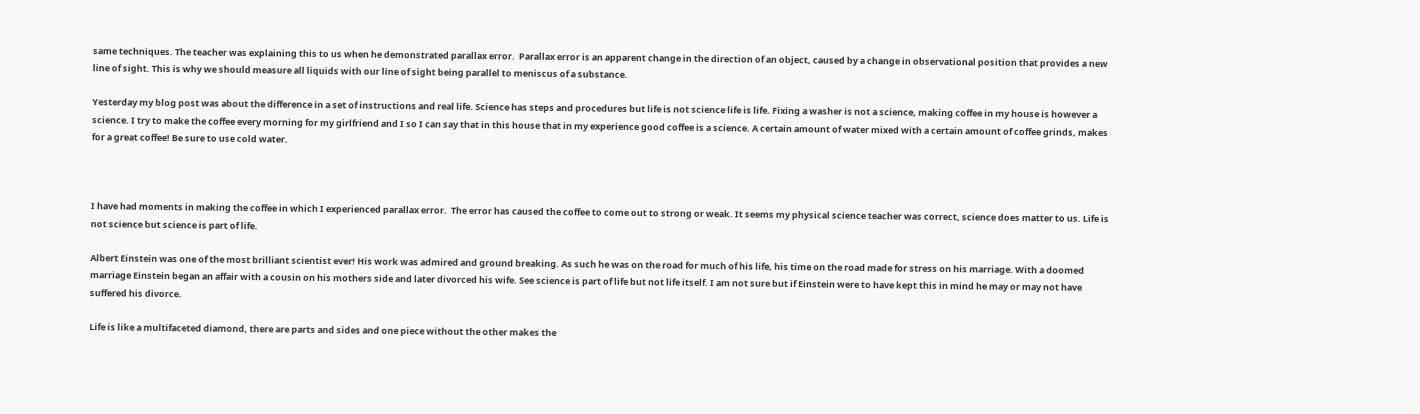same techniques. The teacher was explaining this to us when he demonstrated parallax error.  Parallax error is an apparent change in the direction of an object, caused by a change in observational position that provides a new line of sight. This is why we should measure all liquids with our line of sight being parallel to meniscus of a substance.

Yesterday my blog post was about the difference in a set of instructions and real life. Science has steps and procedures but life is not science life is life. Fixing a washer is not a science, making coffee in my house is however a science. I try to make the coffee every morning for my girlfriend and I so I can say that in this house that in my experience good coffee is a science. A certain amount of water mixed with a certain amount of coffee grinds, makes for a great coffee! Be sure to use cold water.



I have had moments in making the coffee in which I experienced parallax error.  The error has caused the coffee to come out to strong or weak. It seems my physical science teacher was correct, science does matter to us. Life is not science but science is part of life.

Albert Einstein was one of the most brilliant scientist ever! His work was admired and ground breaking. As such he was on the road for much of his life, his time on the road made for stress on his marriage. With a doomed marriage Einstein began an affair with a cousin on his mothers side and later divorced his wife. See science is part of life but not life itself. I am not sure but if Einstein were to have kept this in mind he may or may not have suffered his divorce.

Life is like a multifaceted diamond, there are parts and sides and one piece without the other makes the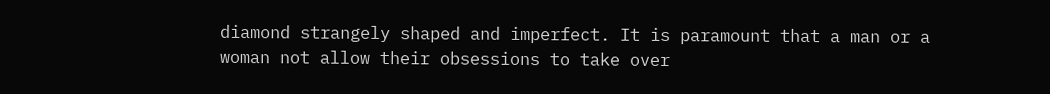diamond strangely shaped and imperfect. It is paramount that a man or a woman not allow their obsessions to take over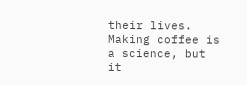their lives. Making coffee is a science, but it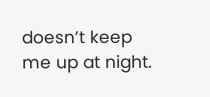doesn’t keep me up at night.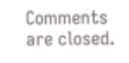Comments are closed.